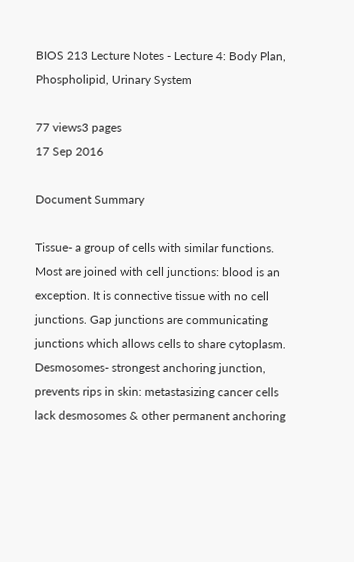BIOS 213 Lecture Notes - Lecture 4: Body Plan, Phospholipid, Urinary System

77 views3 pages
17 Sep 2016

Document Summary

Tissue- a group of cells with similar functions. Most are joined with cell junctions: blood is an exception. It is connective tissue with no cell junctions. Gap junctions are communicating junctions which allows cells to share cytoplasm. Desmosomes- strongest anchoring junction, prevents rips in skin: metastasizing cancer cells lack desmosomes & other permanent anchoring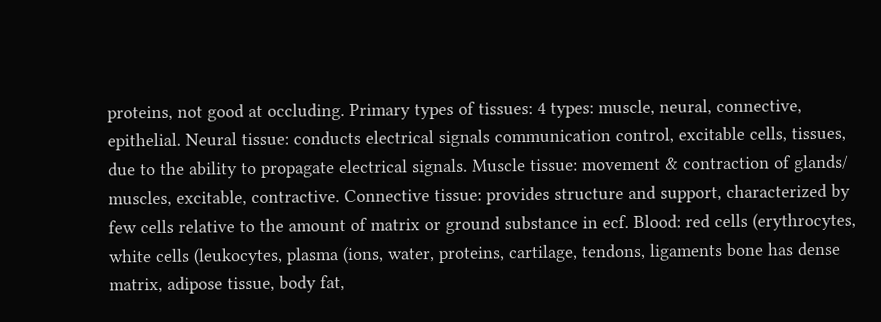proteins, not good at occluding. Primary types of tissues: 4 types: muscle, neural, connective, epithelial. Neural tissue: conducts electrical signals communication control, excitable cells, tissues, due to the ability to propagate electrical signals. Muscle tissue: movement & contraction of glands/ muscles, excitable, contractive. Connective tissue: provides structure and support, characterized by few cells relative to the amount of matrix or ground substance in ecf. Blood: red cells (erythrocytes, white cells (leukocytes, plasma (ions, water, proteins, cartilage, tendons, ligaments bone has dense matrix, adipose tissue, body fat,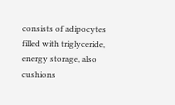consists of adipocytes filled with triglyceride, energy storage, also cushions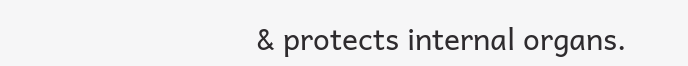& protects internal organs.